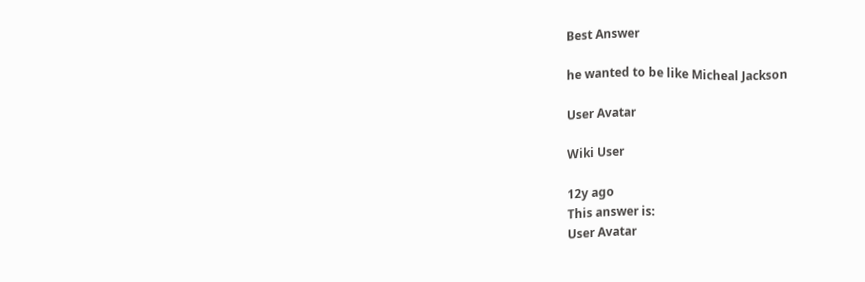Best Answer

he wanted to be like Micheal Jackson

User Avatar

Wiki User

12y ago
This answer is:
User Avatar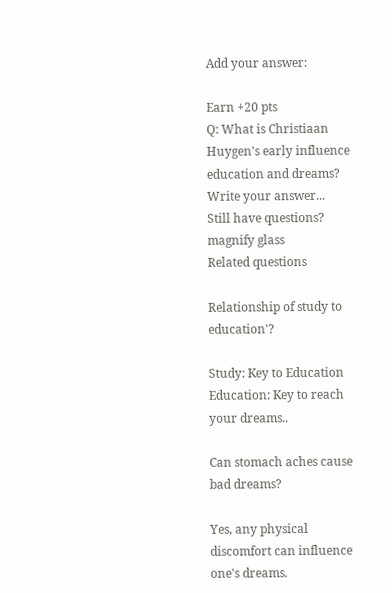Add your answer:

Earn +20 pts
Q: What is Christiaan Huygen's early influence education and dreams?
Write your answer...
Still have questions?
magnify glass
Related questions

Relationship of study to education'?

Study: Key to Education Education: Key to reach your dreams..

Can stomach aches cause bad dreams?

Yes, any physical discomfort can influence one's dreams.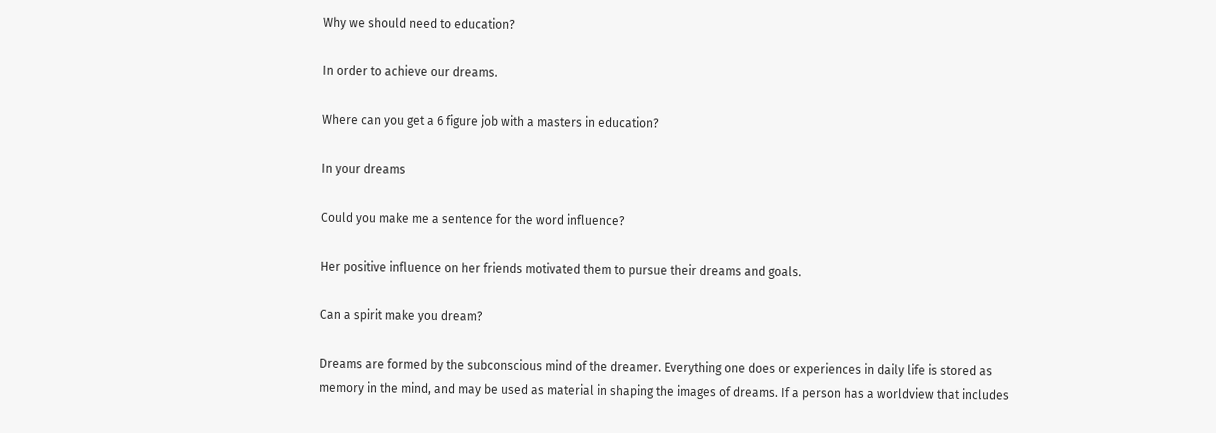Why we should need to education?

In order to achieve our dreams.

Where can you get a 6 figure job with a masters in education?

In your dreams

Could you make me a sentence for the word influence?

Her positive influence on her friends motivated them to pursue their dreams and goals.

Can a spirit make you dream?

Dreams are formed by the subconscious mind of the dreamer. Everything one does or experiences in daily life is stored as memory in the mind, and may be used as material in shaping the images of dreams. If a person has a worldview that includes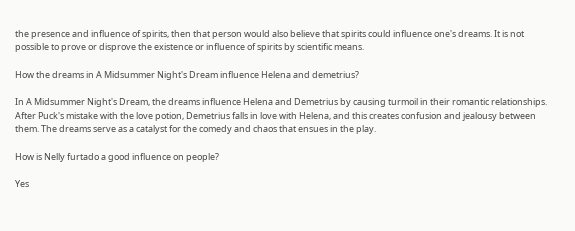the presence and influence of spirits, then that person would also believe that spirits could influence one's dreams. It is not possible to prove or disprove the existence or influence of spirits by scientific means.

How the dreams in A Midsummer Night's Dream influence Helena and demetrius?

In A Midsummer Night's Dream, the dreams influence Helena and Demetrius by causing turmoil in their romantic relationships. After Puck's mistake with the love potion, Demetrius falls in love with Helena, and this creates confusion and jealousy between them. The dreams serve as a catalyst for the comedy and chaos that ensues in the play.

How is Nelly furtado a good influence on people?

Yes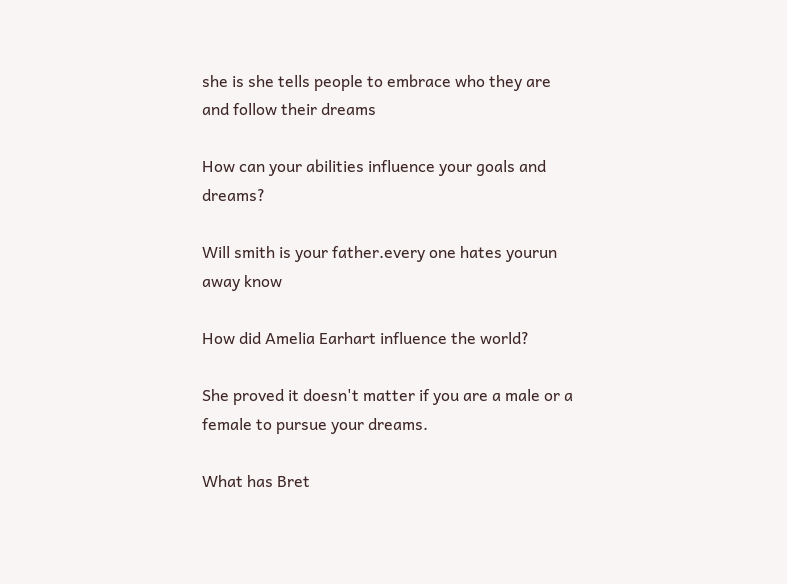she is she tells people to embrace who they are and follow their dreams

How can your abilities influence your goals and dreams?

Will smith is your father.every one hates yourun away know

How did Amelia Earhart influence the world?

She proved it doesn't matter if you are a male or a female to pursue your dreams.

What has Bret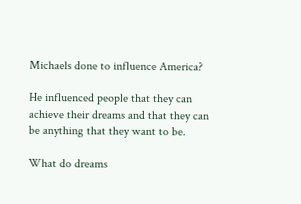Michaels done to influence America?

He influenced people that they can achieve their dreams and that they can be anything that they want to be.

What do dreams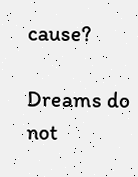cause?

Dreams do not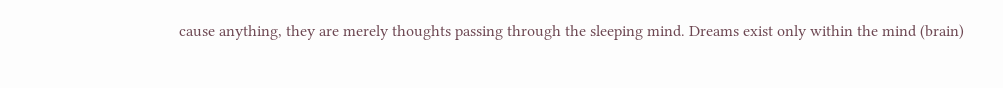cause anything, they are merely thoughts passing through the sleeping mind. Dreams exist only within the mind (brain)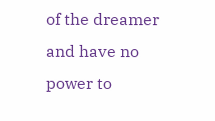of the dreamer and have no power to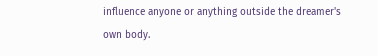influence anyone or anything outside the dreamer's own body.